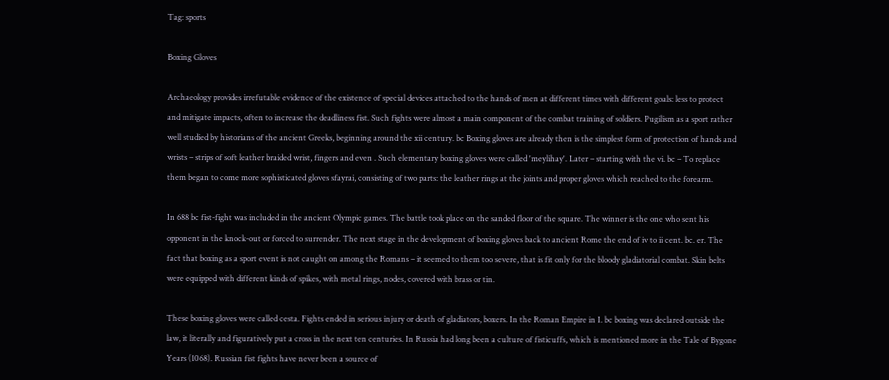Tag: sports

Boxing Gloves

Archaeology provides irrefutable evidence of the existence of special devices attached to the hands of men at different times with different goals: less to protect and mitigate impacts, often to increase the deadliness fist. Such fights were almost a main component of the combat training of soldiers. Pugilism as a sport rather well studied by historians of the ancient Greeks, beginning around the xii century. bc Boxing gloves are already then is the simplest form of protection of hands and wrists – strips of soft leather braided wrist, fingers and even . Such elementary boxing gloves were called 'meylihay'. Later – starting with the vi. bc – To replace them began to come more sophisticated gloves sfayrai, consisting of two parts: the leather rings at the joints and proper gloves which reached to the forearm.

In 688 bc fist-fight was included in the ancient Olympic games. The battle took place on the sanded floor of the square. The winner is the one who sent his opponent in the knock-out or forced to surrender. The next stage in the development of boxing gloves back to ancient Rome the end of iv to ii cent. bc. er. The fact that boxing as a sport event is not caught on among the Romans – it seemed to them too severe, that is fit only for the bloody gladiatorial combat. Skin belts were equipped with different kinds of spikes, with metal rings, nodes, covered with brass or tin.

These boxing gloves were called cesta. Fights ended in serious injury or death of gladiators, boxers. In the Roman Empire in I. bc boxing was declared outside the law, it literally and figuratively put a cross in the next ten centuries. In Russia had long been a culture of fisticuffs, which is mentioned more in the Tale of Bygone Years (1068). Russian fist fights have never been a source of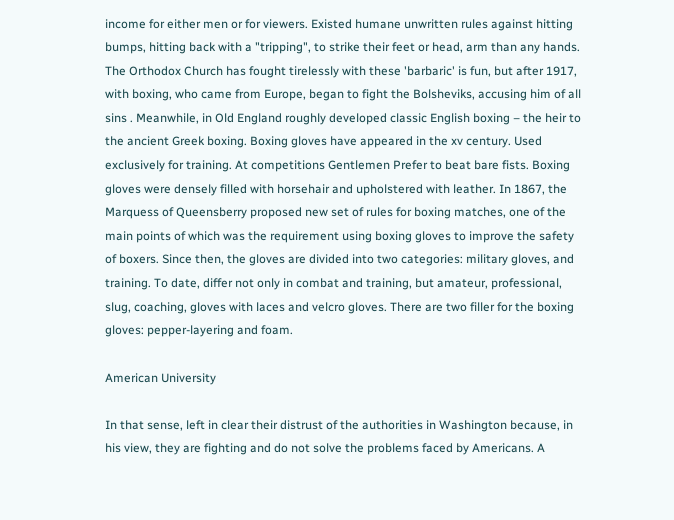income for either men or for viewers. Existed humane unwritten rules against hitting bumps, hitting back with a "tripping", to strike their feet or head, arm than any hands. The Orthodox Church has fought tirelessly with these 'barbaric' is fun, but after 1917, with boxing, who came from Europe, began to fight the Bolsheviks, accusing him of all sins . Meanwhile, in Old England roughly developed classic English boxing – the heir to the ancient Greek boxing. Boxing gloves have appeared in the xv century. Used exclusively for training. At competitions Gentlemen Prefer to beat bare fists. Boxing gloves were densely filled with horsehair and upholstered with leather. In 1867, the Marquess of Queensberry proposed new set of rules for boxing matches, one of the main points of which was the requirement using boxing gloves to improve the safety of boxers. Since then, the gloves are divided into two categories: military gloves, and training. To date, differ not only in combat and training, but amateur, professional, slug, coaching, gloves with laces and velcro gloves. There are two filler for the boxing gloves: pepper-layering and foam.

American University

In that sense, left in clear their distrust of the authorities in Washington because, in his view, they are fighting and do not solve the problems faced by Americans. A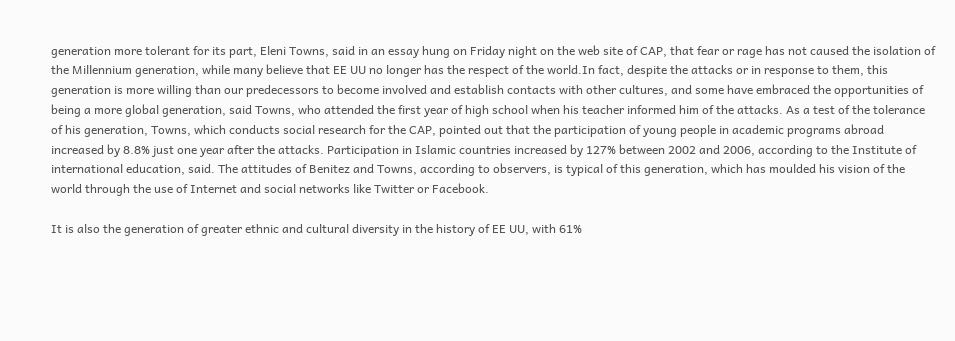generation more tolerant for its part, Eleni Towns, said in an essay hung on Friday night on the web site of CAP, that fear or rage has not caused the isolation of the Millennium generation, while many believe that EE UU no longer has the respect of the world.In fact, despite the attacks or in response to them, this generation is more willing than our predecessors to become involved and establish contacts with other cultures, and some have embraced the opportunities of being a more global generation, said Towns, who attended the first year of high school when his teacher informed him of the attacks. As a test of the tolerance of his generation, Towns, which conducts social research for the CAP, pointed out that the participation of young people in academic programs abroad increased by 8.8% just one year after the attacks. Participation in Islamic countries increased by 127% between 2002 and 2006, according to the Institute of international education, said. The attitudes of Benitez and Towns, according to observers, is typical of this generation, which has moulded his vision of the world through the use of Internet and social networks like Twitter or Facebook.

It is also the generation of greater ethnic and cultural diversity in the history of EE UU, with 61%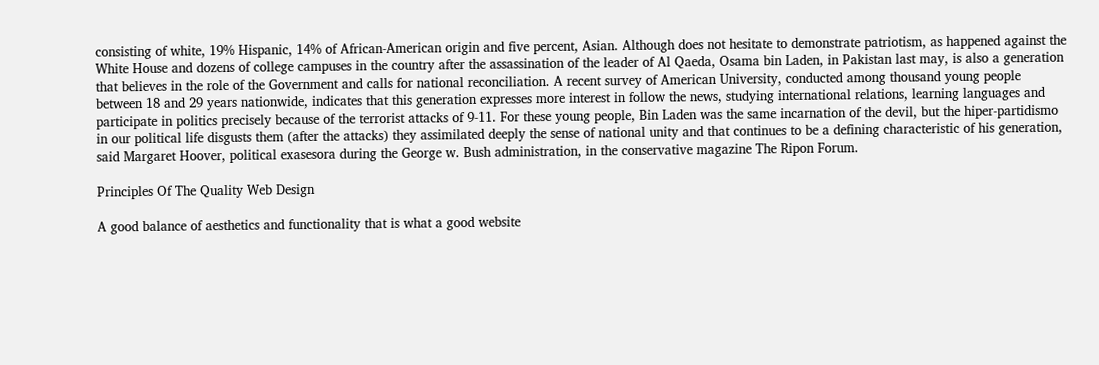consisting of white, 19% Hispanic, 14% of African-American origin and five percent, Asian. Although does not hesitate to demonstrate patriotism, as happened against the White House and dozens of college campuses in the country after the assassination of the leader of Al Qaeda, Osama bin Laden, in Pakistan last may, is also a generation that believes in the role of the Government and calls for national reconciliation. A recent survey of American University, conducted among thousand young people between 18 and 29 years nationwide, indicates that this generation expresses more interest in follow the news, studying international relations, learning languages and participate in politics precisely because of the terrorist attacks of 9-11. For these young people, Bin Laden was the same incarnation of the devil, but the hiper-partidismo in our political life disgusts them (after the attacks) they assimilated deeply the sense of national unity and that continues to be a defining characteristic of his generation, said Margaret Hoover, political exasesora during the George w. Bush administration, in the conservative magazine The Ripon Forum.

Principles Of The Quality Web Design

A good balance of aesthetics and functionality that is what a good website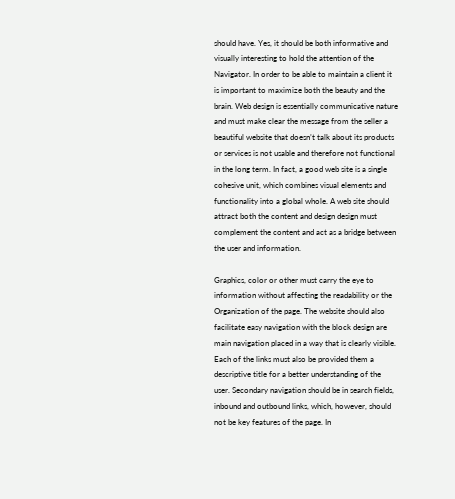should have. Yes, it should be both informative and visually interesting to hold the attention of the Navigator. In order to be able to maintain a client it is important to maximize both the beauty and the brain. Web design is essentially communicative nature and must make clear the message from the seller a beautiful website that doesn’t talk about its products or services is not usable and therefore not functional in the long term. In fact, a good web site is a single cohesive unit, which combines visual elements and functionality into a global whole. A web site should attract both the content and design design must complement the content and act as a bridge between the user and information.

Graphics, color or other must carry the eye to information without affecting the readability or the Organization of the page. The website should also facilitate easy navigation with the block design are main navigation placed in a way that is clearly visible. Each of the links must also be provided them a descriptive title for a better understanding of the user. Secondary navigation should be in search fields, inbound and outbound links, which, however, should not be key features of the page. In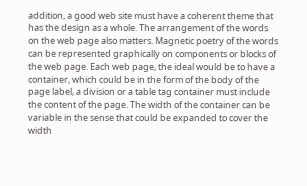addition, a good web site must have a coherent theme that has the design as a whole. The arrangement of the words on the web page also matters. Magnetic poetry of the words can be represented graphically on components or blocks of the web page. Each web page, the ideal would be to have a container, which could be in the form of the body of the page label, a division or a table tag container must include the content of the page. The width of the container can be variable in the sense that could be expanded to cover the width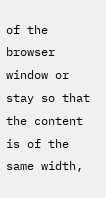of the browser window or stay so that the content is of the same width,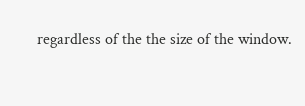regardless of the the size of the window.